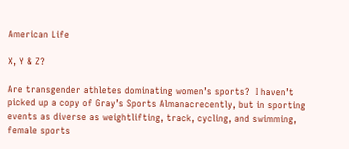American Life

X, Y & Z?

Are transgender athletes dominating women’s sports?  I haven’t picked up a copy of Gray’s Sports Almanacrecently, but in sporting events as diverse as weightlifting, track, cycling, and swimming, female sports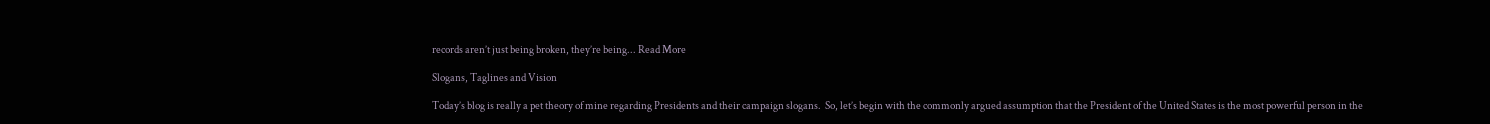records aren’t just being broken, they’re being... Read More

Slogans, Taglines and Vision

Today’s blog is really a pet theory of mine regarding Presidents and their campaign slogans.  So, let’s begin with the commonly argued assumption that the President of the United States is the most powerful person in the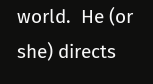world.  He (or she) directs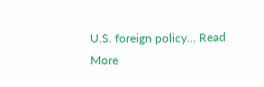U.S. foreign policy... Read More